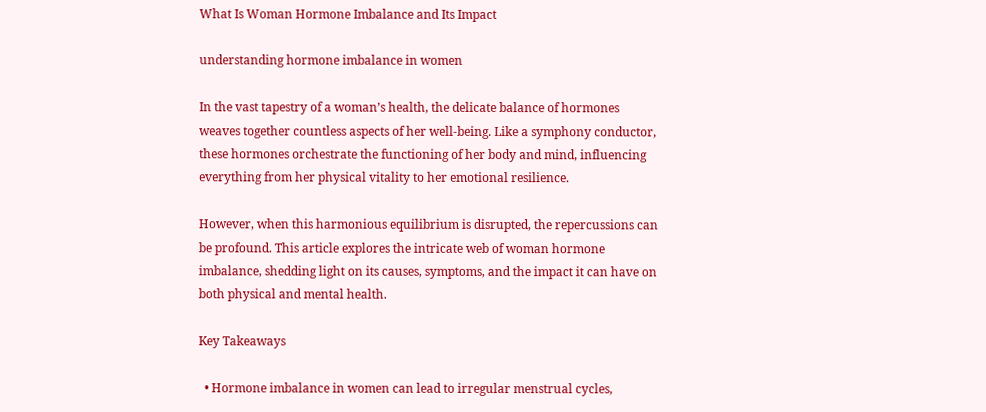What Is Woman Hormone Imbalance and Its Impact

understanding hormone imbalance in women

In the vast tapestry of a woman’s health, the delicate balance of hormones weaves together countless aspects of her well-being. Like a symphony conductor, these hormones orchestrate the functioning of her body and mind, influencing everything from her physical vitality to her emotional resilience.

However, when this harmonious equilibrium is disrupted, the repercussions can be profound. This article explores the intricate web of woman hormone imbalance, shedding light on its causes, symptoms, and the impact it can have on both physical and mental health.

Key Takeaways

  • Hormone imbalance in women can lead to irregular menstrual cycles,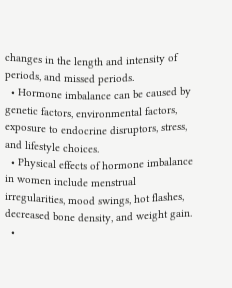changes in the length and intensity of periods, and missed periods.
  • Hormone imbalance can be caused by genetic factors, environmental factors, exposure to endocrine disruptors, stress, and lifestyle choices.
  • Physical effects of hormone imbalance in women include menstrual irregularities, mood swings, hot flashes, decreased bone density, and weight gain.
  •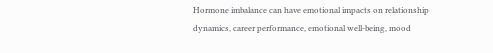Hormone imbalance can have emotional impacts on relationship dynamics, career performance, emotional well-being, mood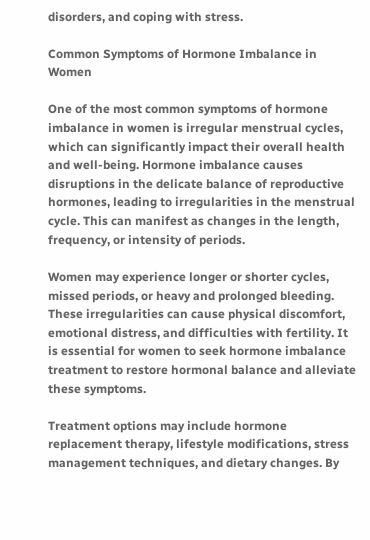disorders, and coping with stress.

Common Symptoms of Hormone Imbalance in Women

One of the most common symptoms of hormone imbalance in women is irregular menstrual cycles, which can significantly impact their overall health and well-being. Hormone imbalance causes disruptions in the delicate balance of reproductive hormones, leading to irregularities in the menstrual cycle. This can manifest as changes in the length, frequency, or intensity of periods.

Women may experience longer or shorter cycles, missed periods, or heavy and prolonged bleeding. These irregularities can cause physical discomfort, emotional distress, and difficulties with fertility. It is essential for women to seek hormone imbalance treatment to restore hormonal balance and alleviate these symptoms.

Treatment options may include hormone replacement therapy, lifestyle modifications, stress management techniques, and dietary changes. By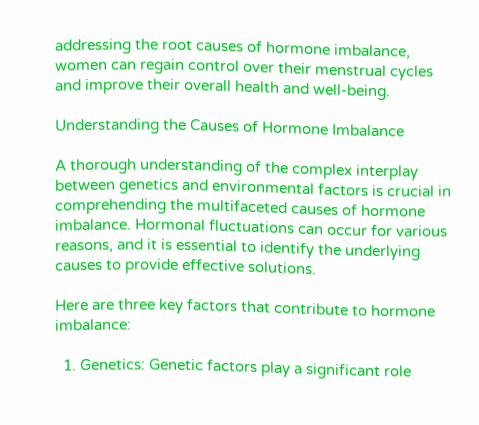addressing the root causes of hormone imbalance, women can regain control over their menstrual cycles and improve their overall health and well-being.

Understanding the Causes of Hormone Imbalance

A thorough understanding of the complex interplay between genetics and environmental factors is crucial in comprehending the multifaceted causes of hormone imbalance. Hormonal fluctuations can occur for various reasons, and it is essential to identify the underlying causes to provide effective solutions.

Here are three key factors that contribute to hormone imbalance:

  1. Genetics: Genetic factors play a significant role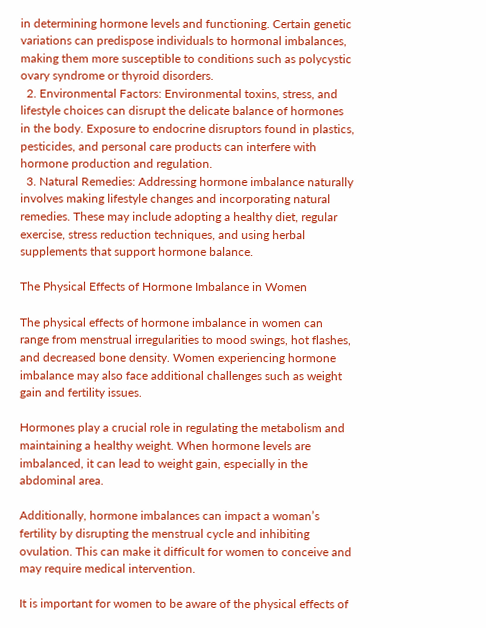in determining hormone levels and functioning. Certain genetic variations can predispose individuals to hormonal imbalances, making them more susceptible to conditions such as polycystic ovary syndrome or thyroid disorders.
  2. Environmental Factors: Environmental toxins, stress, and lifestyle choices can disrupt the delicate balance of hormones in the body. Exposure to endocrine disruptors found in plastics, pesticides, and personal care products can interfere with hormone production and regulation.
  3. Natural Remedies: Addressing hormone imbalance naturally involves making lifestyle changes and incorporating natural remedies. These may include adopting a healthy diet, regular exercise, stress reduction techniques, and using herbal supplements that support hormone balance.

The Physical Effects of Hormone Imbalance in Women

The physical effects of hormone imbalance in women can range from menstrual irregularities to mood swings, hot flashes, and decreased bone density. Women experiencing hormone imbalance may also face additional challenges such as weight gain and fertility issues.

Hormones play a crucial role in regulating the metabolism and maintaining a healthy weight. When hormone levels are imbalanced, it can lead to weight gain, especially in the abdominal area.

Additionally, hormone imbalances can impact a woman’s fertility by disrupting the menstrual cycle and inhibiting ovulation. This can make it difficult for women to conceive and may require medical intervention.

It is important for women to be aware of the physical effects of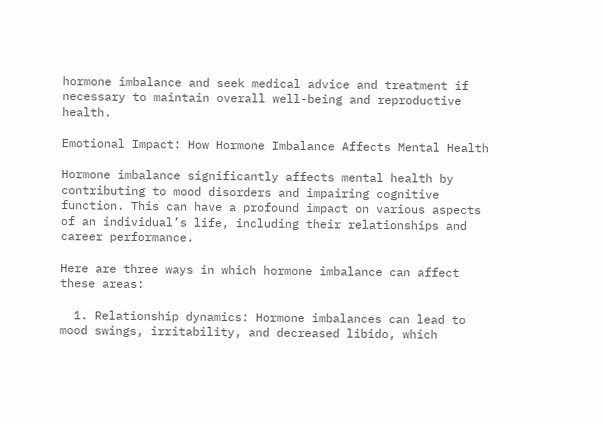hormone imbalance and seek medical advice and treatment if necessary to maintain overall well-being and reproductive health.

Emotional Impact: How Hormone Imbalance Affects Mental Health

Hormone imbalance significantly affects mental health by contributing to mood disorders and impairing cognitive function. This can have a profound impact on various aspects of an individual’s life, including their relationships and career performance.

Here are three ways in which hormone imbalance can affect these areas:

  1. Relationship dynamics: Hormone imbalances can lead to mood swings, irritability, and decreased libido, which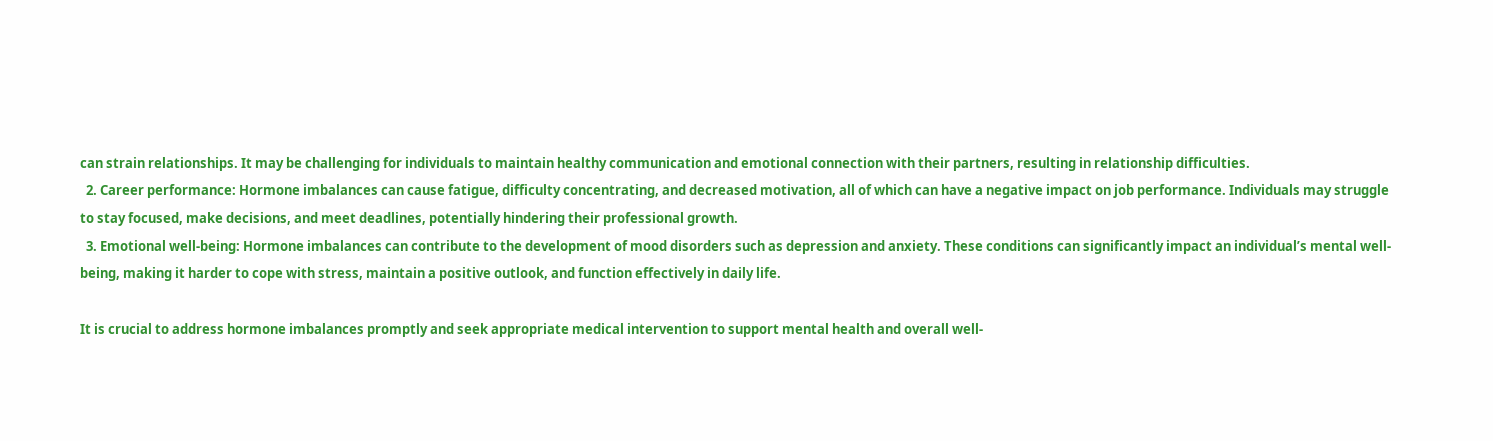can strain relationships. It may be challenging for individuals to maintain healthy communication and emotional connection with their partners, resulting in relationship difficulties.
  2. Career performance: Hormone imbalances can cause fatigue, difficulty concentrating, and decreased motivation, all of which can have a negative impact on job performance. Individuals may struggle to stay focused, make decisions, and meet deadlines, potentially hindering their professional growth.
  3. Emotional well-being: Hormone imbalances can contribute to the development of mood disorders such as depression and anxiety. These conditions can significantly impact an individual’s mental well-being, making it harder to cope with stress, maintain a positive outlook, and function effectively in daily life.

It is crucial to address hormone imbalances promptly and seek appropriate medical intervention to support mental health and overall well-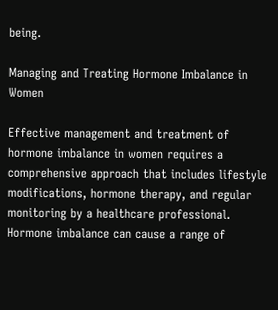being.

Managing and Treating Hormone Imbalance in Women

Effective management and treatment of hormone imbalance in women requires a comprehensive approach that includes lifestyle modifications, hormone therapy, and regular monitoring by a healthcare professional. Hormone imbalance can cause a range of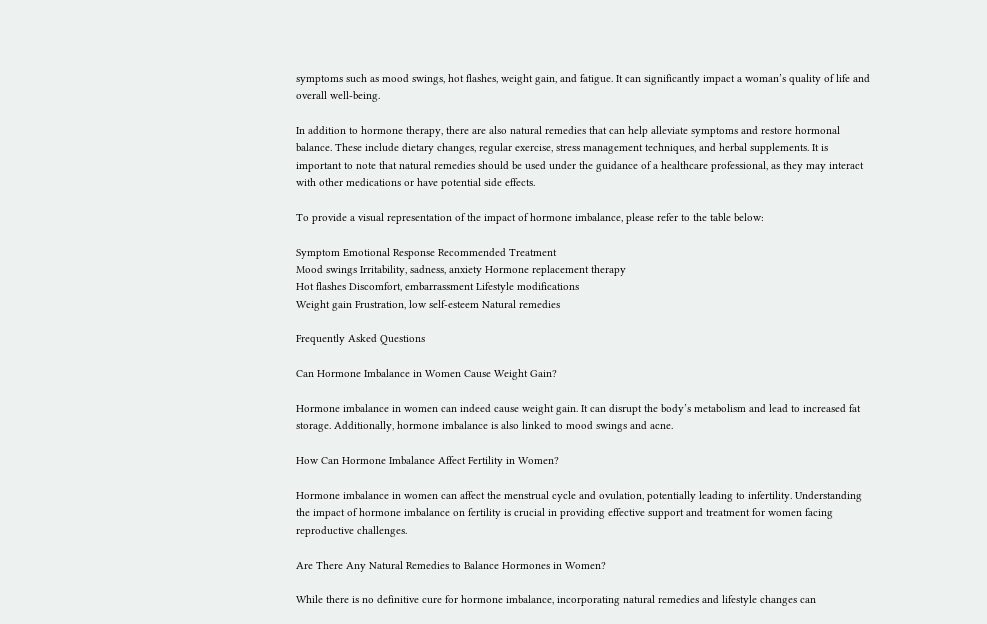symptoms such as mood swings, hot flashes, weight gain, and fatigue. It can significantly impact a woman’s quality of life and overall well-being.

In addition to hormone therapy, there are also natural remedies that can help alleviate symptoms and restore hormonal balance. These include dietary changes, regular exercise, stress management techniques, and herbal supplements. It is important to note that natural remedies should be used under the guidance of a healthcare professional, as they may interact with other medications or have potential side effects.

To provide a visual representation of the impact of hormone imbalance, please refer to the table below:

Symptom Emotional Response Recommended Treatment
Mood swings Irritability, sadness, anxiety Hormone replacement therapy
Hot flashes Discomfort, embarrassment Lifestyle modifications
Weight gain Frustration, low self-esteem Natural remedies

Frequently Asked Questions

Can Hormone Imbalance in Women Cause Weight Gain?

Hormone imbalance in women can indeed cause weight gain. It can disrupt the body’s metabolism and lead to increased fat storage. Additionally, hormone imbalance is also linked to mood swings and acne.

How Can Hormone Imbalance Affect Fertility in Women?

Hormone imbalance in women can affect the menstrual cycle and ovulation, potentially leading to infertility. Understanding the impact of hormone imbalance on fertility is crucial in providing effective support and treatment for women facing reproductive challenges.

Are There Any Natural Remedies to Balance Hormones in Women?

While there is no definitive cure for hormone imbalance, incorporating natural remedies and lifestyle changes can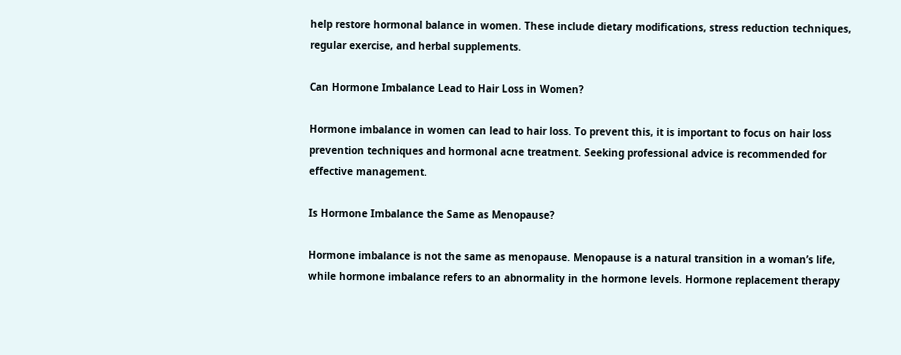help restore hormonal balance in women. These include dietary modifications, stress reduction techniques, regular exercise, and herbal supplements.

Can Hormone Imbalance Lead to Hair Loss in Women?

Hormone imbalance in women can lead to hair loss. To prevent this, it is important to focus on hair loss prevention techniques and hormonal acne treatment. Seeking professional advice is recommended for effective management.

Is Hormone Imbalance the Same as Menopause?

Hormone imbalance is not the same as menopause. Menopause is a natural transition in a woman’s life, while hormone imbalance refers to an abnormality in the hormone levels. Hormone replacement therapy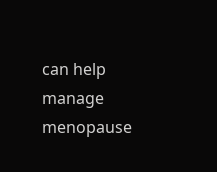can help manage menopause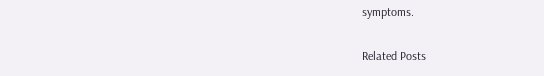symptoms.

Related Posts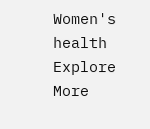Women's health
Explore More